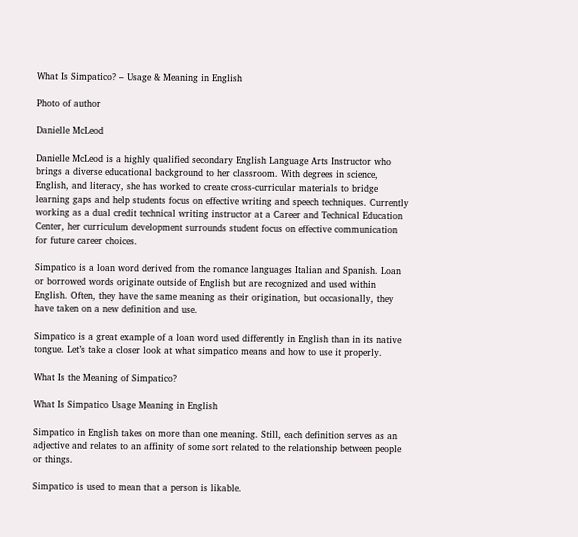What Is Simpatico? – Usage & Meaning in English

Photo of author

Danielle McLeod

Danielle McLeod is a highly qualified secondary English Language Arts Instructor who brings a diverse educational background to her classroom. With degrees in science, English, and literacy, she has worked to create cross-curricular materials to bridge learning gaps and help students focus on effective writing and speech techniques. Currently working as a dual credit technical writing instructor at a Career and Technical Education Center, her curriculum development surrounds student focus on effective communication for future career choices.

Simpatico is a loan word derived from the romance languages Italian and Spanish. Loan or borrowed words originate outside of English but are recognized and used within English. Often, they have the same meaning as their origination, but occasionally, they have taken on a new definition and use.

Simpatico is a great example of a loan word used differently in English than in its native tongue. Let’s take a closer look at what simpatico means and how to use it properly.

What Is the Meaning of Simpatico?

What Is Simpatico Usage Meaning in English

Simpatico in English takes on more than one meaning. Still, each definition serves as an adjective and relates to an affinity of some sort related to the relationship between people or things.

Simpatico is used to mean that a person is likable.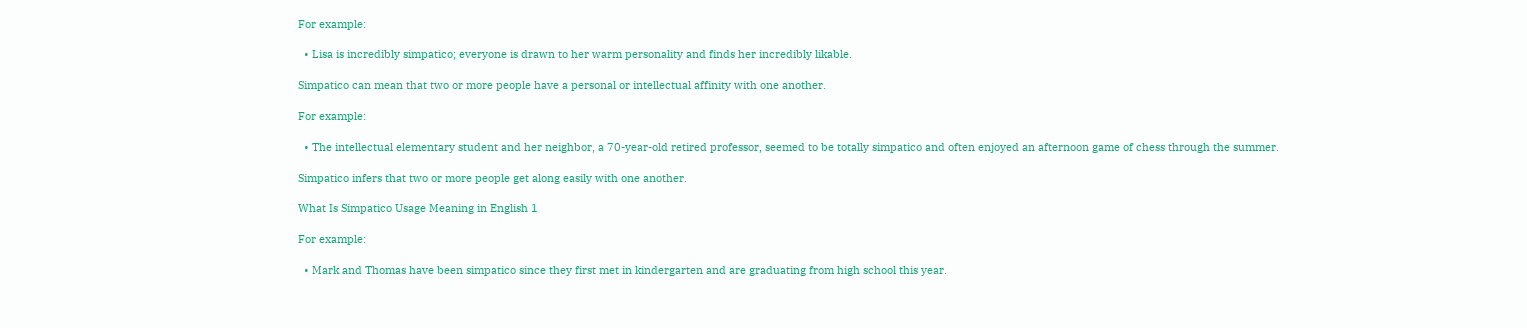For example:

  • Lisa is incredibly simpatico; everyone is drawn to her warm personality and finds her incredibly likable.

Simpatico can mean that two or more people have a personal or intellectual affinity with one another.

For example:

  • The intellectual elementary student and her neighbor, a 70-year-old retired professor, seemed to be totally simpatico and often enjoyed an afternoon game of chess through the summer.

Simpatico infers that two or more people get along easily with one another.

What Is Simpatico Usage Meaning in English 1

For example:

  • Mark and Thomas have been simpatico since they first met in kindergarten and are graduating from high school this year.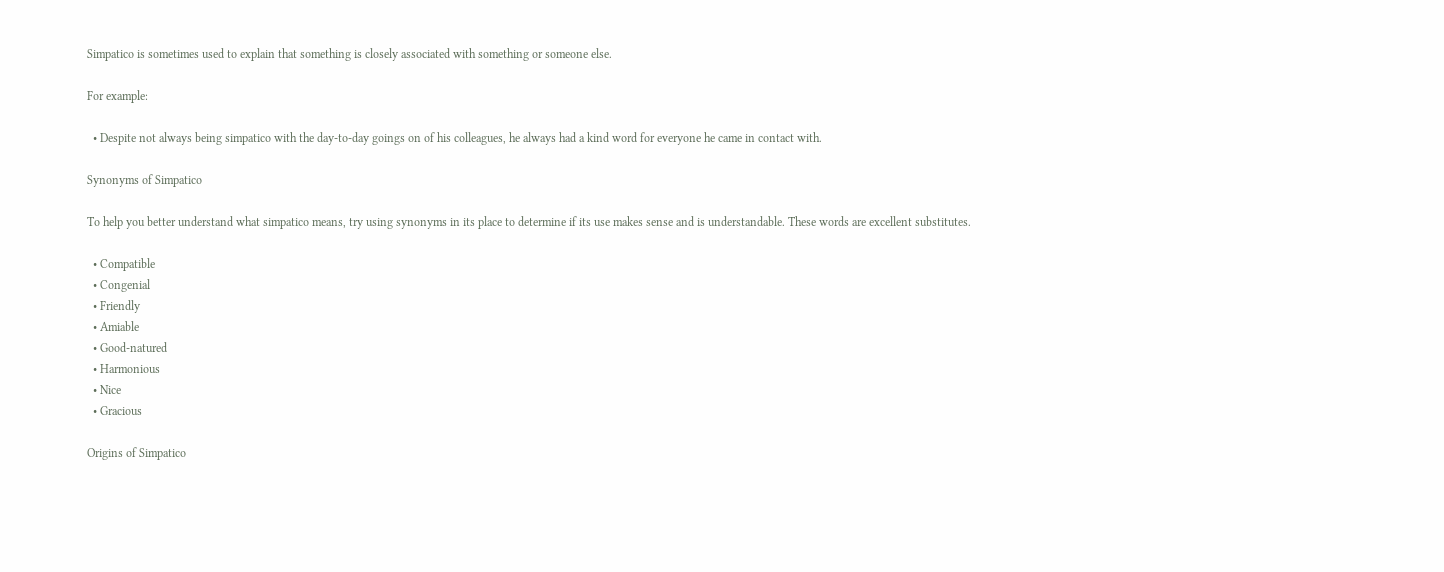Simpatico is sometimes used to explain that something is closely associated with something or someone else.

For example:

  • Despite not always being simpatico with the day-to-day goings on of his colleagues, he always had a kind word for everyone he came in contact with.

Synonyms of Simpatico

To help you better understand what simpatico means, try using synonyms in its place to determine if its use makes sense and is understandable. These words are excellent substitutes.

  • Compatible
  • Congenial
  • Friendly
  • Amiable
  • Good-natured
  • Harmonious
  • Nice
  • Gracious

Origins of Simpatico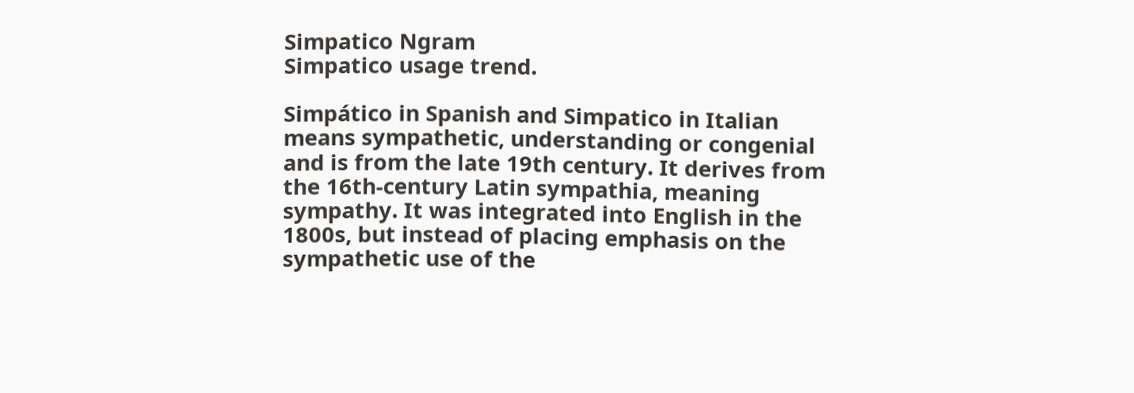Simpatico Ngram
Simpatico usage trend.

Simpático in Spanish and Simpatico in Italian means sympathetic, understanding or congenial and is from the late 19th century. It derives from the 16th-century Latin sympathia, meaning sympathy. It was integrated into English in the 1800s, but instead of placing emphasis on the sympathetic use of the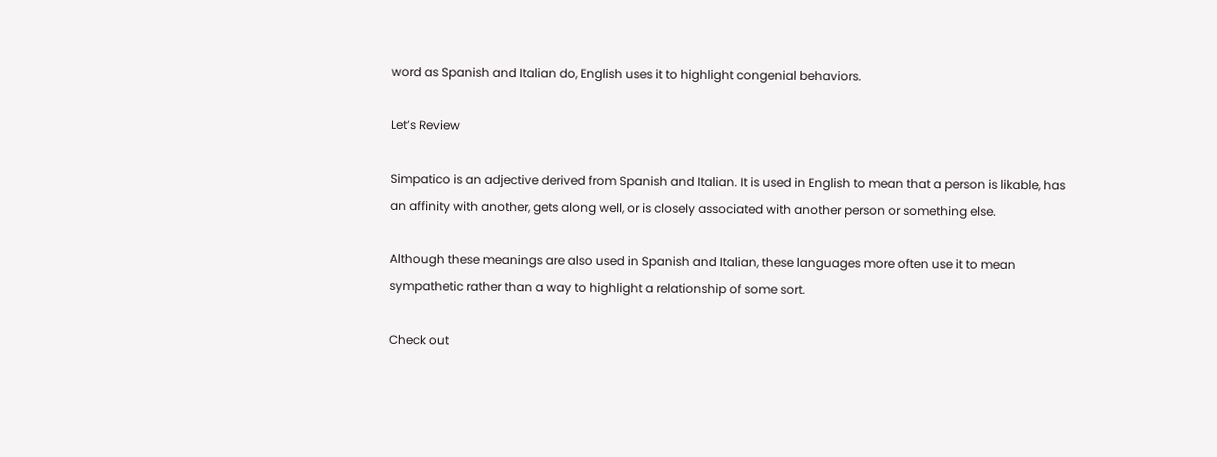word as Spanish and Italian do, English uses it to highlight congenial behaviors.

Let’s Review

Simpatico is an adjective derived from Spanish and Italian. It is used in English to mean that a person is likable, has an affinity with another, gets along well, or is closely associated with another person or something else.

Although these meanings are also used in Spanish and Italian, these languages more often use it to mean sympathetic rather than a way to highlight a relationship of some sort.

Check out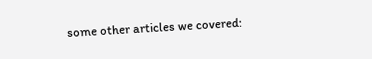some other articles we covered: